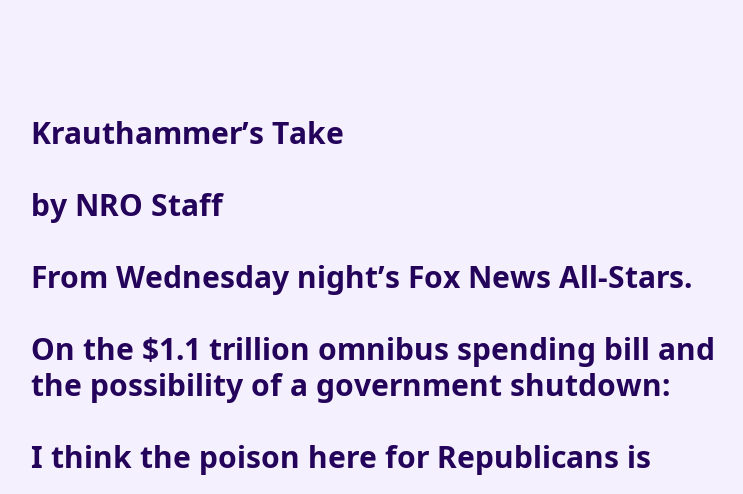Krauthammer’s Take

by NRO Staff

From Wednesday night’s Fox News All-Stars.

On the $1.1 trillion omnibus spending bill and the possibility of a government shutdown:

I think the poison here for Republicans is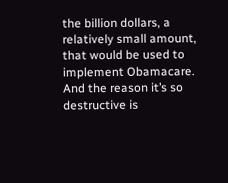the billion dollars, a relatively small amount, that would be used to implement Obamacare. And the reason it’s so destructive is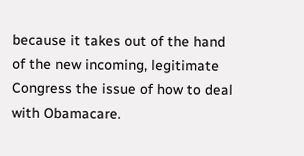because it takes out of the hand of the new incoming, legitimate Congress the issue of how to deal with Obamacare.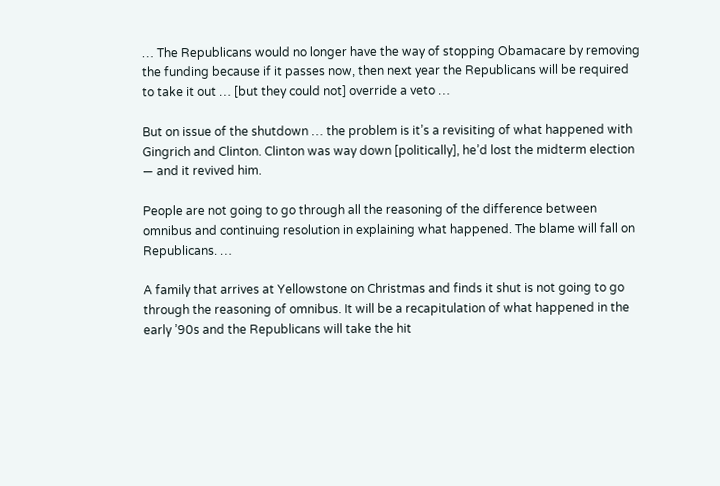… The Republicans would no longer have the way of stopping Obamacare by removing the funding because if it passes now, then next year the Republicans will be required to take it out … [but they could not] override a veto …

But on issue of the shutdown … the problem is it’s a revisiting of what happened with Gingrich and Clinton. Clinton was way down [politically], he’d lost the midterm election — and it revived him.

People are not going to go through all the reasoning of the difference between omnibus and continuing resolution in explaining what happened. The blame will fall on Republicans. …

A family that arrives at Yellowstone on Christmas and finds it shut is not going to go through the reasoning of omnibus. It will be a recapitulation of what happened in the early ’90s and the Republicans will take the hit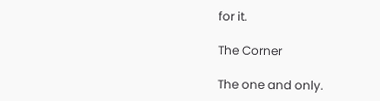for it.

The Corner

The one and only.